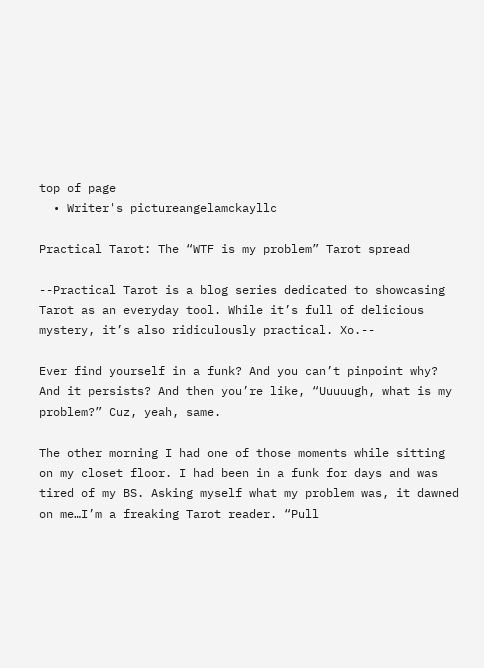top of page
  • Writer's pictureangelamckayllc

Practical Tarot: The “WTF is my problem” Tarot spread

--Practical Tarot is a blog series dedicated to showcasing Tarot as an everyday tool. While it’s full of delicious mystery, it’s also ridiculously practical. Xo.--

Ever find yourself in a funk? And you can’t pinpoint why? And it persists? And then you’re like, “Uuuuugh, what is my problem?” Cuz, yeah, same.

The other morning I had one of those moments while sitting on my closet floor. I had been in a funk for days and was tired of my BS. Asking myself what my problem was, it dawned on me…I’m a freaking Tarot reader. “Pull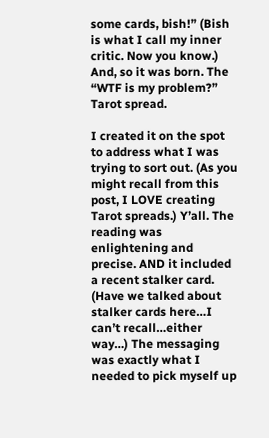some cards, bish!” (Bish is what I call my inner critic. Now you know.) And, so it was born. The “WTF is my problem?” Tarot spread.

I created it on the spot to address what I was trying to sort out. (As you might recall from this post, I LOVE creating Tarot spreads.) Y’all. The reading was enlightening and precise. AND it included a recent stalker card. (Have we talked about stalker cards here…I can’t recall…either way…) The messaging was exactly what I needed to pick myself up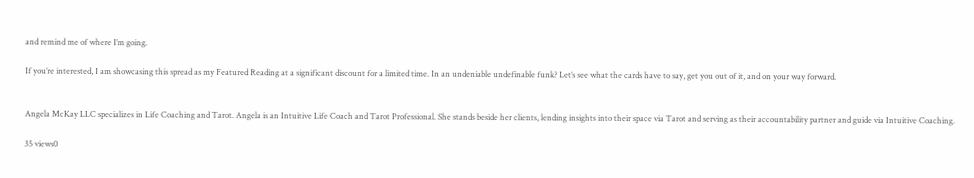and remind me of where I’m going.

If you’re interested, I am showcasing this spread as my Featured Reading at a significant discount for a limited time. In an undeniable undefinable funk? Let’s see what the cards have to say, get you out of it, and on your way forward.


Angela McKay LLC specializes in Life Coaching and Tarot. Angela is an Intuitive Life Coach and Tarot Professional. She stands beside her clients, lending insights into their space via Tarot and serving as their accountability partner and guide via Intuitive Coaching.

35 views0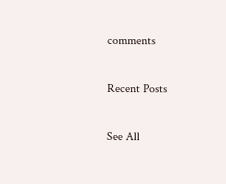comments

Recent Posts

See All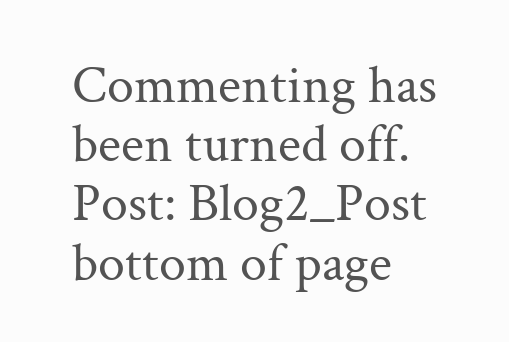Commenting has been turned off.
Post: Blog2_Post
bottom of page